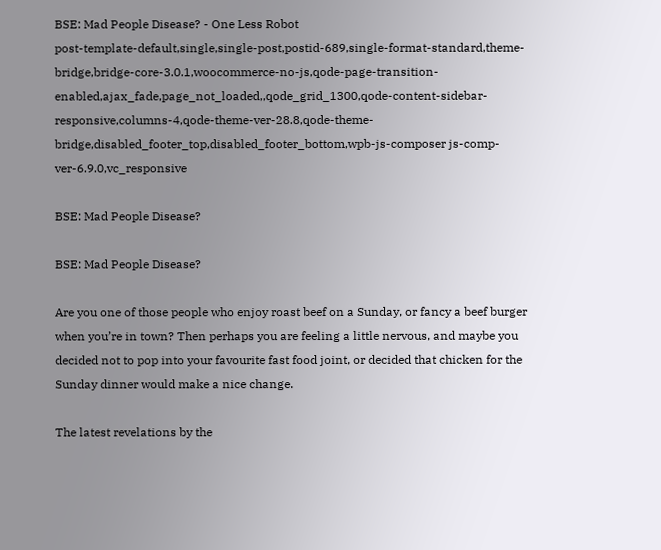BSE: Mad People Disease? - One Less Robot
post-template-default,single,single-post,postid-689,single-format-standard,theme-bridge,bridge-core-3.0.1,woocommerce-no-js,qode-page-transition-enabled,ajax_fade,page_not_loaded,,qode_grid_1300,qode-content-sidebar-responsive,columns-4,qode-theme-ver-28.8,qode-theme-bridge,disabled_footer_top,disabled_footer_bottom,wpb-js-composer js-comp-ver-6.9.0,vc_responsive

BSE: Mad People Disease?

BSE: Mad People Disease?

Are you one of those people who enjoy roast beef on a Sunday, or fancy a beef burger when you’re in town? Then perhaps you are feeling a little nervous, and maybe you decided not to pop into your favourite fast food joint, or decided that chicken for the Sunday dinner would make a nice change.

The latest revelations by the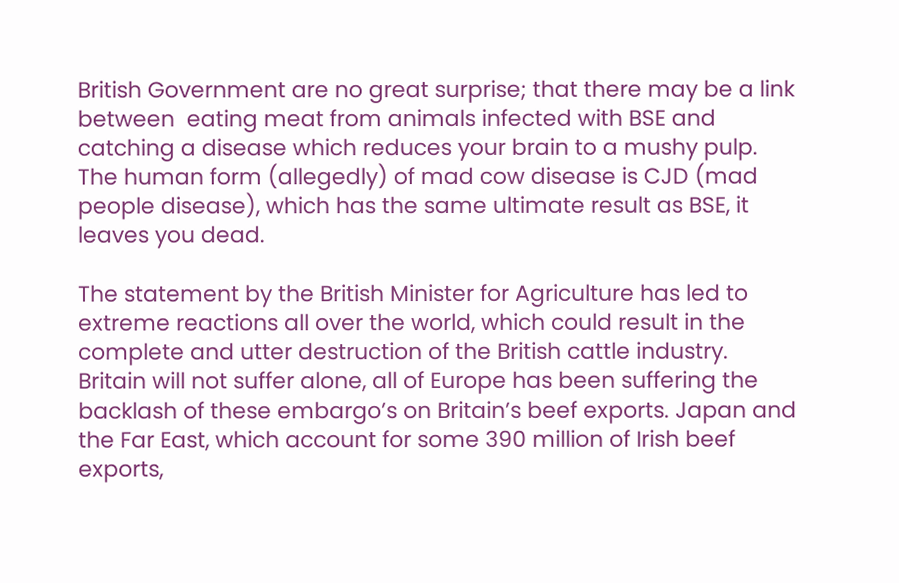British Government are no great surprise; that there may be a link between  eating meat from animals infected with BSE and catching a disease which reduces your brain to a mushy pulp. The human form (allegedly) of mad cow disease is CJD (mad people disease), which has the same ultimate result as BSE, it leaves you dead.

The statement by the British Minister for Agriculture has led to extreme reactions all over the world, which could result in the complete and utter destruction of the British cattle industry. Britain will not suffer alone, all of Europe has been suffering the backlash of these embargo’s on Britain’s beef exports. Japan and the Far East, which account for some 390 million of Irish beef exports,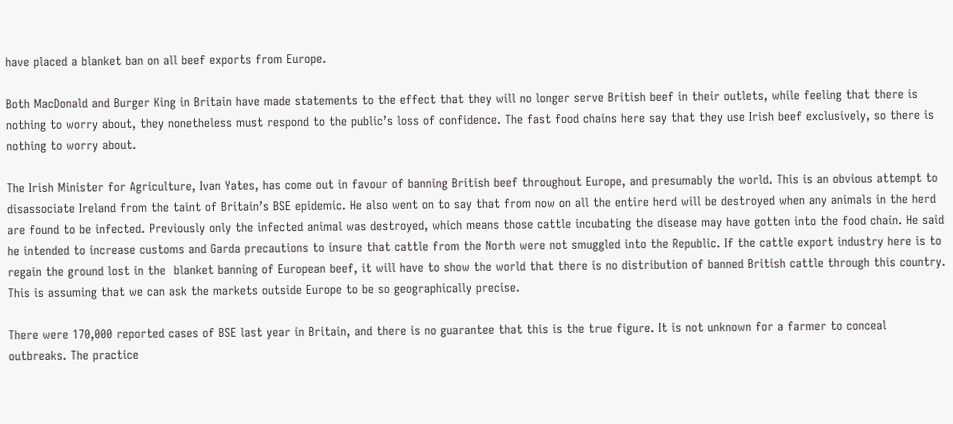have placed a blanket ban on all beef exports from Europe.

Both MacDonald and Burger King in Britain have made statements to the effect that they will no longer serve British beef in their outlets, while feeling that there is nothing to worry about, they nonetheless must respond to the public’s loss of confidence. The fast food chains here say that they use Irish beef exclusively, so there is nothing to worry about.

The Irish Minister for Agriculture, Ivan Yates, has come out in favour of banning British beef throughout Europe, and presumably the world. This is an obvious attempt to disassociate Ireland from the taint of Britain’s BSE epidemic. He also went on to say that from now on all the entire herd will be destroyed when any animals in the herd are found to be infected. Previously only the infected animal was destroyed, which means those cattle incubating the disease may have gotten into the food chain. He said he intended to increase customs and Garda precautions to insure that cattle from the North were not smuggled into the Republic. If the cattle export industry here is to regain the ground lost in the  blanket banning of European beef, it will have to show the world that there is no distribution of banned British cattle through this country. This is assuming that we can ask the markets outside Europe to be so geographically precise.

There were 170,000 reported cases of BSE last year in Britain, and there is no guarantee that this is the true figure. It is not unknown for a farmer to conceal outbreaks. The practice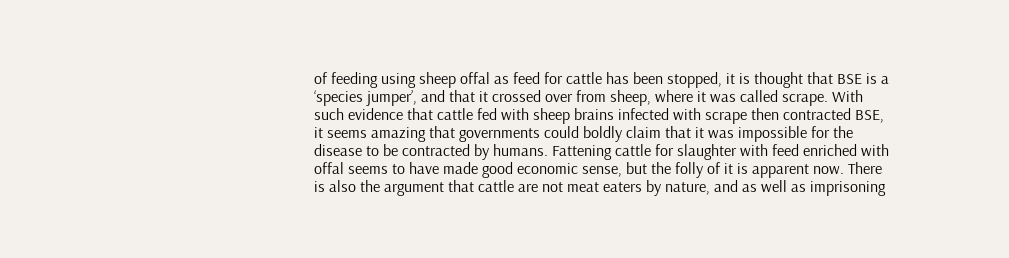of feeding using sheep offal as feed for cattle has been stopped, it is thought that BSE is a ‘species jumper’, and that it crossed over from sheep, where it was called scrape. With such evidence that cattle fed with sheep brains infected with scrape then contracted BSE, it seems amazing that governments could boldly claim that it was impossible for the disease to be contracted by humans. Fattening cattle for slaughter with feed enriched with offal seems to have made good economic sense, but the folly of it is apparent now. There is also the argument that cattle are not meat eaters by nature, and as well as imprisoning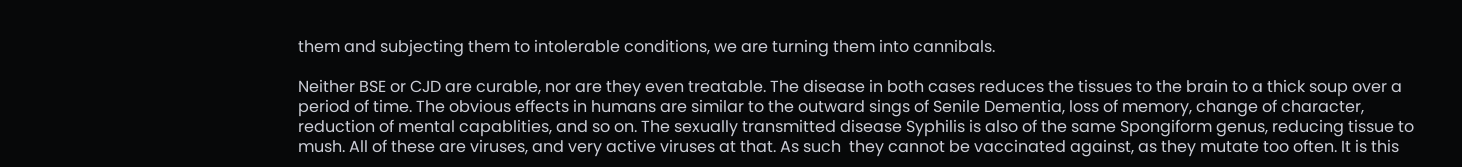them and subjecting them to intolerable conditions, we are turning them into cannibals.

Neither BSE or CJD are curable, nor are they even treatable. The disease in both cases reduces the tissues to the brain to a thick soup over a period of time. The obvious effects in humans are similar to the outward sings of Senile Dementia, loss of memory, change of character, reduction of mental capablities, and so on. The sexually transmitted disease Syphilis is also of the same Spongiform genus, reducing tissue to mush. All of these are viruses, and very active viruses at that. As such  they cannot be vaccinated against, as they mutate too often. It is this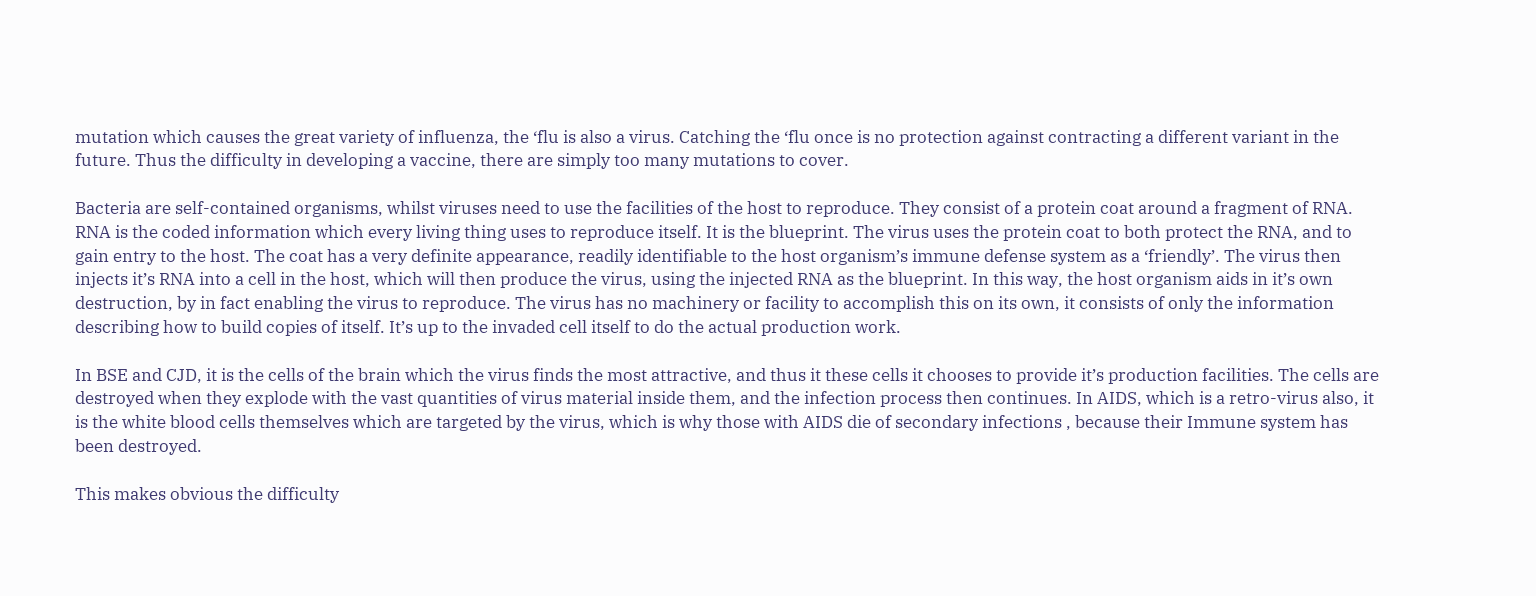mutation which causes the great variety of influenza, the ‘flu is also a virus. Catching the ‘flu once is no protection against contracting a different variant in the future. Thus the difficulty in developing a vaccine, there are simply too many mutations to cover.

Bacteria are self-contained organisms, whilst viruses need to use the facilities of the host to reproduce. They consist of a protein coat around a fragment of RNA. RNA is the coded information which every living thing uses to reproduce itself. It is the blueprint. The virus uses the protein coat to both protect the RNA, and to gain entry to the host. The coat has a very definite appearance, readily identifiable to the host organism’s immune defense system as a ‘friendly’. The virus then injects it’s RNA into a cell in the host, which will then produce the virus, using the injected RNA as the blueprint. In this way, the host organism aids in it’s own destruction, by in fact enabling the virus to reproduce. The virus has no machinery or facility to accomplish this on its own, it consists of only the information describing how to build copies of itself. It’s up to the invaded cell itself to do the actual production work.

In BSE and CJD, it is the cells of the brain which the virus finds the most attractive, and thus it these cells it chooses to provide it’s production facilities. The cells are destroyed when they explode with the vast quantities of virus material inside them, and the infection process then continues. In AIDS, which is a retro-virus also, it is the white blood cells themselves which are targeted by the virus, which is why those with AIDS die of secondary infections , because their Immune system has been destroyed.

This makes obvious the difficulty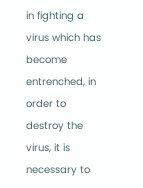in fighting a virus which has become entrenched, in order to destroy the virus, it is necessary to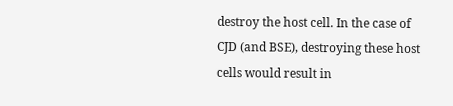destroy the host cell. In the case of CJD (and BSE), destroying these host cells would result in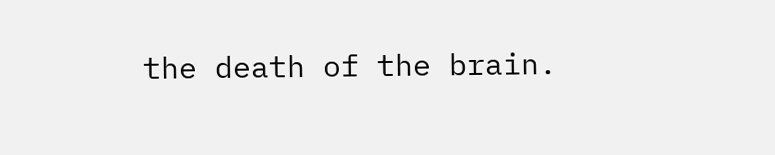the death of the brain.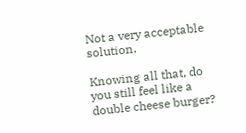Not a very acceptable solution.

Knowing all that, do you still feel like a double cheese burger?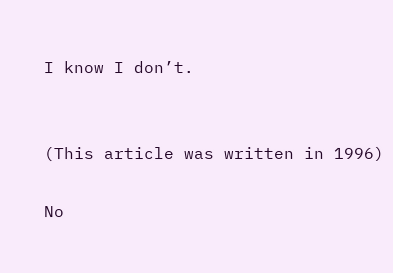I know I don’t.


(This article was written in 1996)

No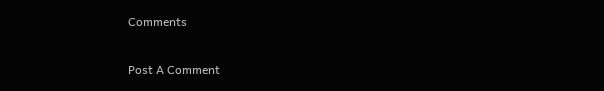Comments

Post A Comment